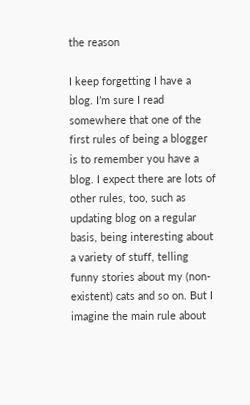the reason

I keep forgetting I have a blog. I’m sure I read somewhere that one of the first rules of being a blogger is to remember you have a blog. I expect there are lots of other rules, too, such as updating blog on a regular basis, being interesting about a variety of stuff, telling funny stories about my (non-existent) cats and so on. But I imagine the main rule about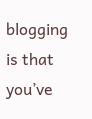blogging is that you’ve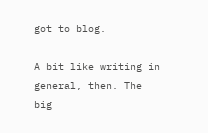got to blog.

A bit like writing in general, then. The big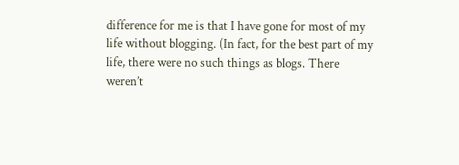difference for me is that I have gone for most of my life without blogging. (In fact, for the best part of my life, there were no such things as blogs. There weren’t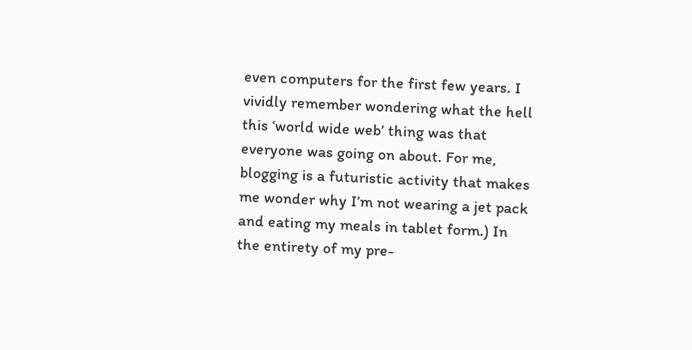even computers for the first few years. I vividly remember wondering what the hell this ‘world wide web’ thing was that everyone was going on about. For me, blogging is a futuristic activity that makes me wonder why I’m not wearing a jet pack and eating my meals in tablet form.) In the entirety of my pre-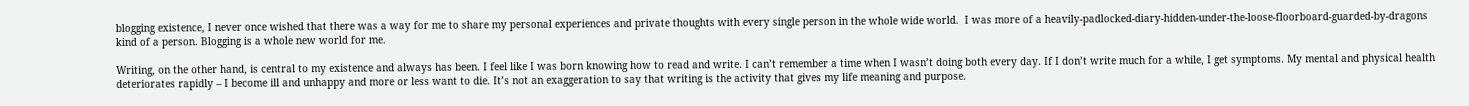blogging existence, I never once wished that there was a way for me to share my personal experiences and private thoughts with every single person in the whole wide world.  I was more of a heavily-padlocked-diary-hidden-under-the-loose-floorboard-guarded-by-dragons kind of a person. Blogging is a whole new world for me.

Writing, on the other hand, is central to my existence and always has been. I feel like I was born knowing how to read and write. I can’t remember a time when I wasn’t doing both every day. If I don’t write much for a while, I get symptoms. My mental and physical health deteriorates rapidly – I become ill and unhappy and more or less want to die. It’s not an exaggeration to say that writing is the activity that gives my life meaning and purpose.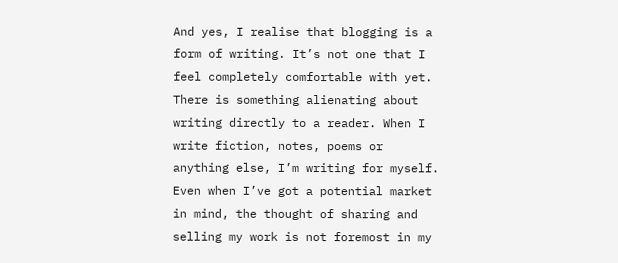And yes, I realise that blogging is a form of writing. It’s not one that I feel completely comfortable with yet. There is something alienating about writing directly to a reader. When I write fiction, notes, poems or anything else, I’m writing for myself. Even when I’ve got a potential market in mind, the thought of sharing and selling my work is not foremost in my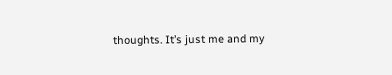thoughts. It’s just me and my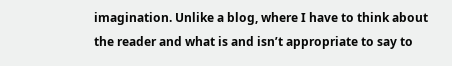imagination. Unlike a blog, where I have to think about the reader and what is and isn’t appropriate to say to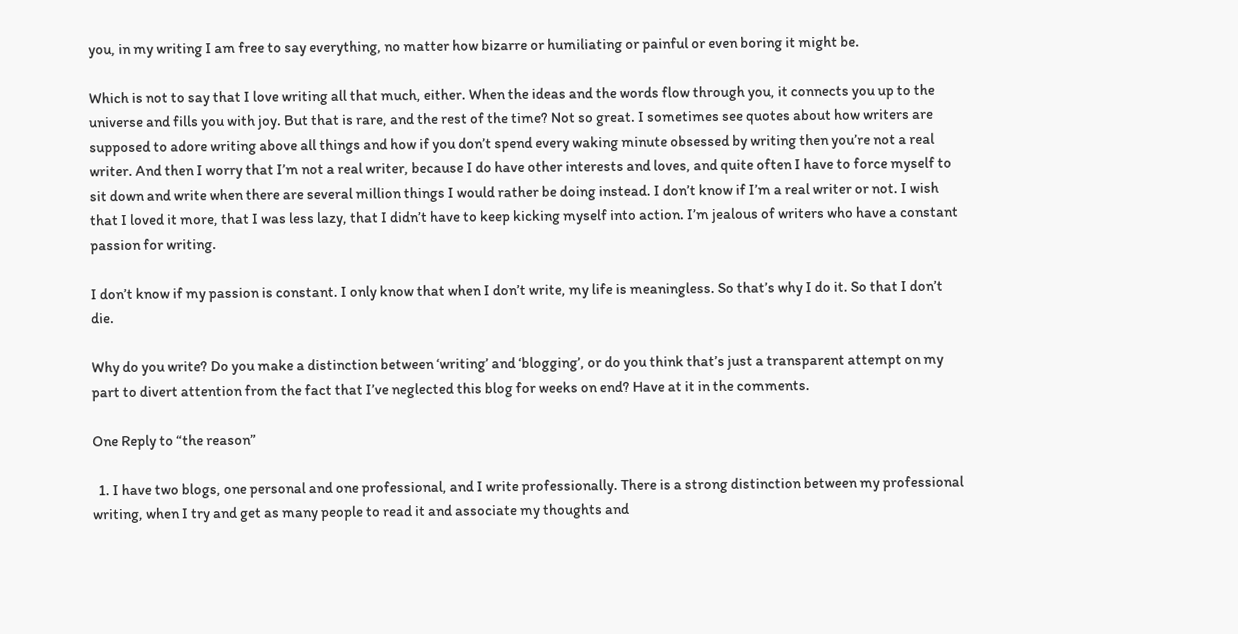you, in my writing I am free to say everything, no matter how bizarre or humiliating or painful or even boring it might be.

Which is not to say that I love writing all that much, either. When the ideas and the words flow through you, it connects you up to the universe and fills you with joy. But that is rare, and the rest of the time? Not so great. I sometimes see quotes about how writers are supposed to adore writing above all things and how if you don’t spend every waking minute obsessed by writing then you’re not a real writer. And then I worry that I’m not a real writer, because I do have other interests and loves, and quite often I have to force myself to sit down and write when there are several million things I would rather be doing instead. I don’t know if I’m a real writer or not. I wish that I loved it more, that I was less lazy, that I didn’t have to keep kicking myself into action. I’m jealous of writers who have a constant passion for writing.

I don’t know if my passion is constant. I only know that when I don’t write, my life is meaningless. So that’s why I do it. So that I don’t die.

Why do you write? Do you make a distinction between ‘writing’ and ‘blogging’, or do you think that’s just a transparent attempt on my part to divert attention from the fact that I’ve neglected this blog for weeks on end? Have at it in the comments.

One Reply to “the reason”

  1. I have two blogs, one personal and one professional, and I write professionally. There is a strong distinction between my professional writing, when I try and get as many people to read it and associate my thoughts and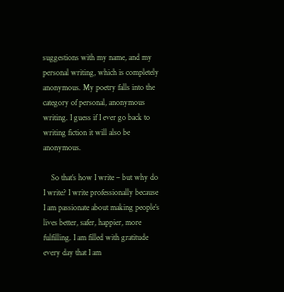suggestions with my name, and my personal writing, which is completely anonymous. My poetry falls into the category of personal, anonymous writing. I guess if I ever go back to writing fiction it will also be anonymous.

    So that’s how I write – but why do I write? I write professionally because I am passionate about making people’s lives better, safer, happier, more fulfilling. I am filled with gratitude every day that I am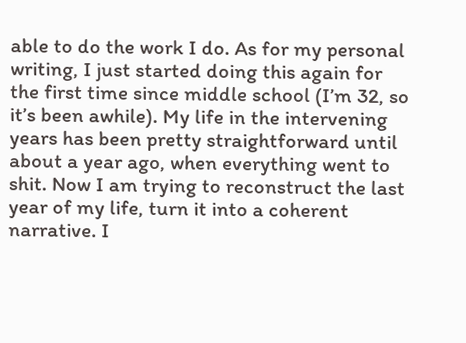able to do the work I do. As for my personal writing, I just started doing this again for the first time since middle school (I’m 32, so it’s been awhile). My life in the intervening years has been pretty straightforward until about a year ago, when everything went to shit. Now I am trying to reconstruct the last year of my life, turn it into a coherent narrative. I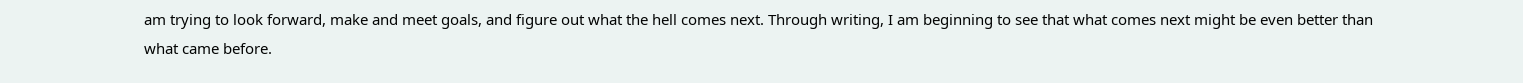am trying to look forward, make and meet goals, and figure out what the hell comes next. Through writing, I am beginning to see that what comes next might be even better than what came before.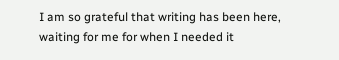I am so grateful that writing has been here, waiting for me for when I needed it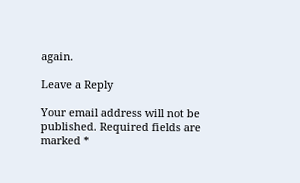again.

Leave a Reply

Your email address will not be published. Required fields are marked *